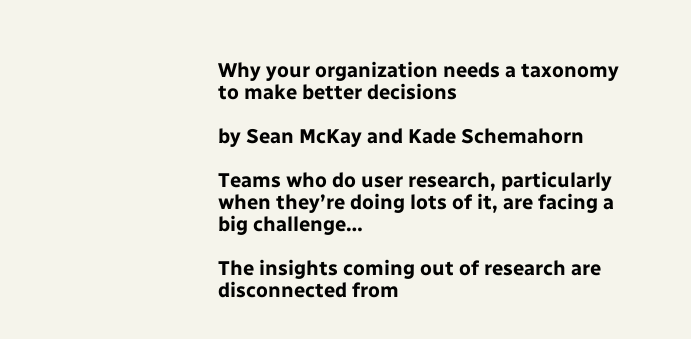Why your organization needs a taxonomy to make better decisions

by Sean McKay and Kade Schemahorn

Teams who do user research, particularly when they’re doing lots of it, are facing a big challenge…

The insights coming out of research are disconnected from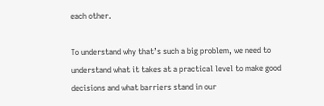each other.

To understand why that’s such a big problem, we need to understand what it takes at a practical level to make good decisions and what barriers stand in our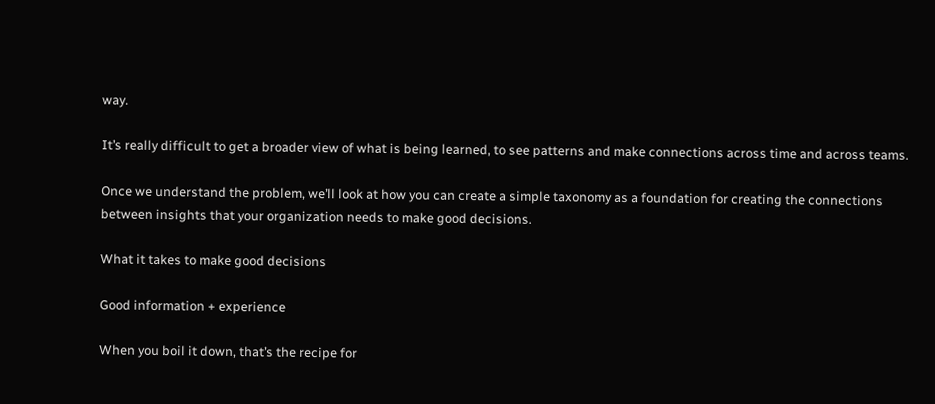way.

It’s really difficult to get a broader view of what is being learned, to see patterns and make connections across time and across teams.

Once we understand the problem, we’ll look at how you can create a simple taxonomy as a foundation for creating the connections between insights that your organization needs to make good decisions.

What it takes to make good decisions

Good information + experience

When you boil it down, that’s the recipe for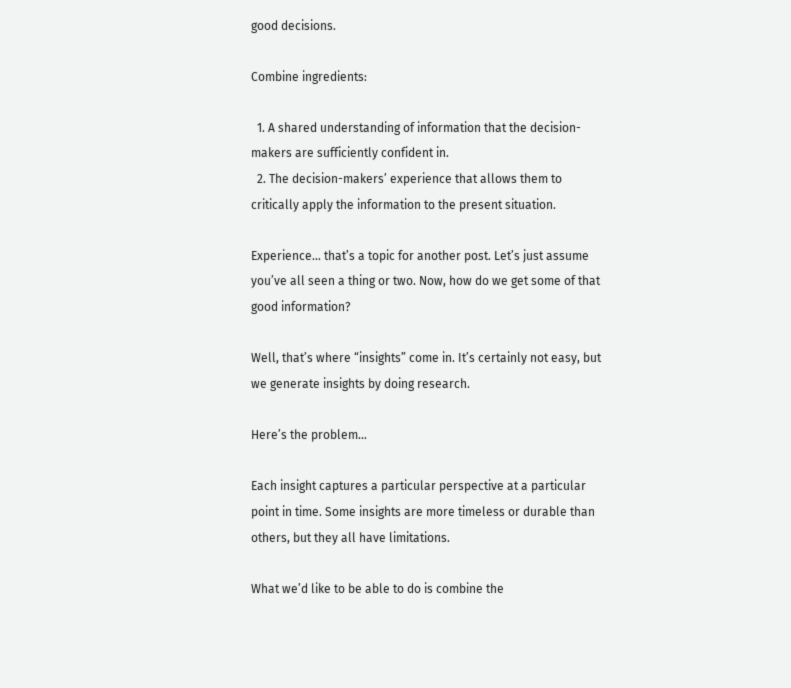good decisions.

Combine ingredients:

  1. A shared understanding of information that the decision-makers are sufficiently confident in.
  2. The decision-makers’ experience that allows them to critically apply the information to the present situation.

Experience… that’s a topic for another post. Let’s just assume you’ve all seen a thing or two. Now, how do we get some of that good information?

Well, that’s where “insights” come in. It’s certainly not easy, but we generate insights by doing research.

Here’s the problem…

Each insight captures a particular perspective at a particular point in time. Some insights are more timeless or durable than others, but they all have limitations.

What we’d like to be able to do is combine the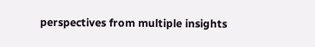perspectives from multiple insights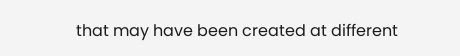that may have been created at different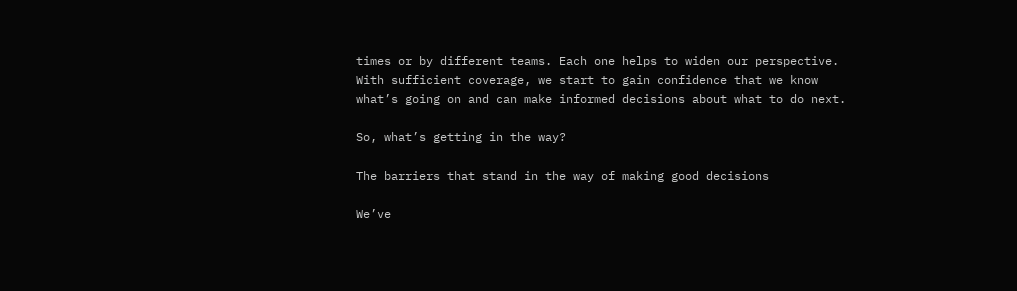times or by different teams. Each one helps to widen our perspective. With sufficient coverage, we start to gain confidence that we know what’s going on and can make informed decisions about what to do next.

So, what’s getting in the way?

The barriers that stand in the way of making good decisions

We’ve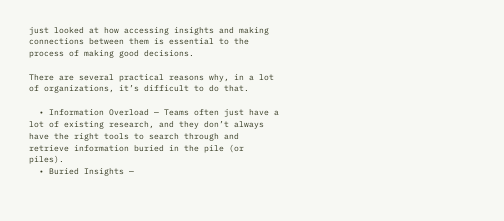just looked at how accessing insights and making connections between them is essential to the process of making good decisions.

There are several practical reasons why, in a lot of organizations, it’s difficult to do that.

  • Information Overload — Teams often just have a lot of existing research, and they don’t always have the right tools to search through and retrieve information buried in the pile (or piles).
  • Buried Insights —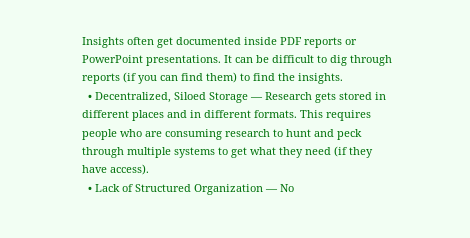Insights often get documented inside PDF reports or PowerPoint presentations. It can be difficult to dig through reports (if you can find them) to find the insights.
  • Decentralized, Siloed Storage — Research gets stored in different places and in different formats. This requires people who are consuming research to hunt and peck through multiple systems to get what they need (if they have access).
  • Lack of Structured Organization — No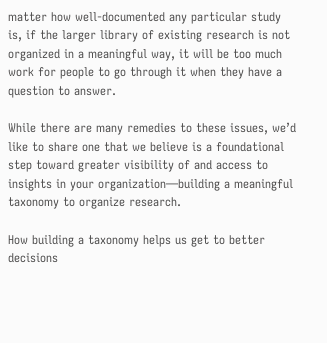matter how well-documented any particular study is, if the larger library of existing research is not organized in a meaningful way, it will be too much work for people to go through it when they have a question to answer.

While there are many remedies to these issues, we’d like to share one that we believe is a foundational step toward greater visibility of and access to insights in your organization—building a meaningful taxonomy to organize research.

How building a taxonomy helps us get to better decisions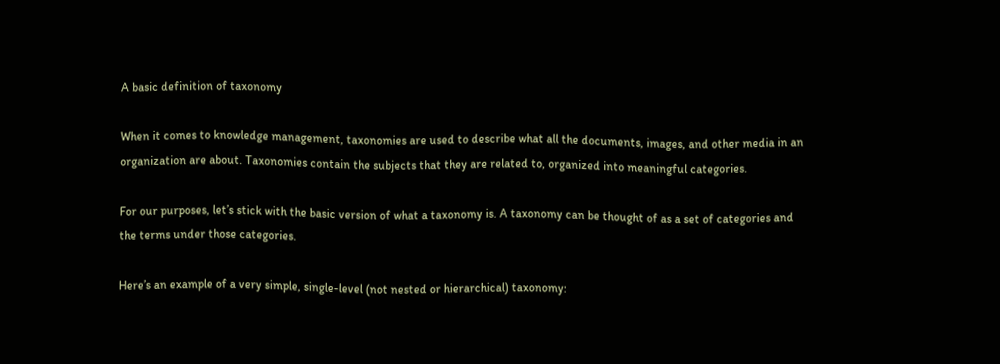A basic definition of taxonomy

When it comes to knowledge management, taxonomies are used to describe what all the documents, images, and other media in an organization are about. Taxonomies contain the subjects that they are related to, organized into meaningful categories.

For our purposes, let’s stick with the basic version of what a taxonomy is. A taxonomy can be thought of as a set of categories and the terms under those categories.

Here’s an example of a very simple, single-level (not nested or hierarchical) taxonomy: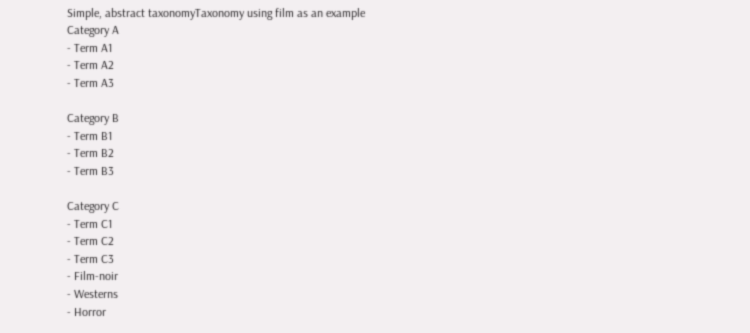Simple, abstract taxonomyTaxonomy using film as an example
Category A
- Term A1
- Term A2
- Term A3

Category B
- Term B1
- Term B2
- Term B3

Category C
- Term C1
- Term C2
- Term C3
- Film-noir
- Westerns
- Horror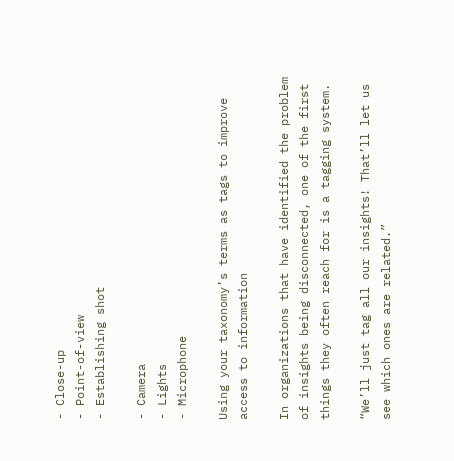- Close-up
- Point-of-view
- Establishing shot

- Camera
- Lights
- Microphone

Using your taxonomy’s terms as tags to improve access to information

In organizations that have identified the problem of insights being disconnected, one of the first things they often reach for is a tagging system.

“We’ll just tag all our insights! That’ll let us see which ones are related.”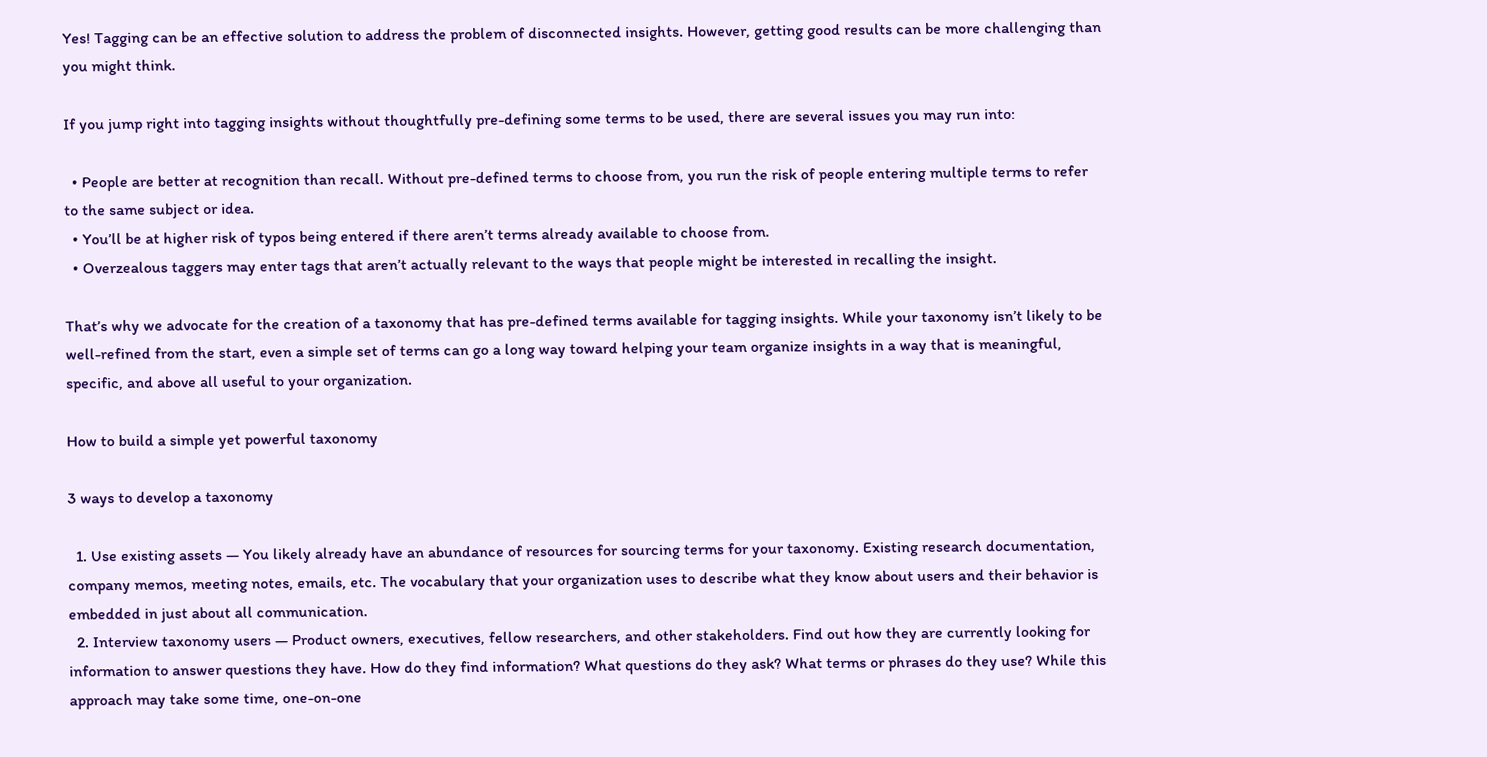Yes! Tagging can be an effective solution to address the problem of disconnected insights. However, getting good results can be more challenging than you might think.

If you jump right into tagging insights without thoughtfully pre-defining some terms to be used, there are several issues you may run into:

  • People are better at recognition than recall. Without pre-defined terms to choose from, you run the risk of people entering multiple terms to refer to the same subject or idea.
  • You’ll be at higher risk of typos being entered if there aren’t terms already available to choose from.
  • Overzealous taggers may enter tags that aren’t actually relevant to the ways that people might be interested in recalling the insight.

That’s why we advocate for the creation of a taxonomy that has pre-defined terms available for tagging insights. While your taxonomy isn’t likely to be well-refined from the start, even a simple set of terms can go a long way toward helping your team organize insights in a way that is meaningful, specific, and above all useful to your organization.

How to build a simple yet powerful taxonomy

3 ways to develop a taxonomy

  1. Use existing assets — You likely already have an abundance of resources for sourcing terms for your taxonomy. Existing research documentation, company memos, meeting notes, emails, etc. The vocabulary that your organization uses to describe what they know about users and their behavior is embedded in just about all communication.
  2. Interview taxonomy users — Product owners, executives, fellow researchers, and other stakeholders. Find out how they are currently looking for information to answer questions they have. How do they find information? What questions do they ask? What terms or phrases do they use? While this approach may take some time, one-on-one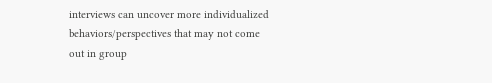interviews can uncover more individualized behaviors/perspectives that may not come out in group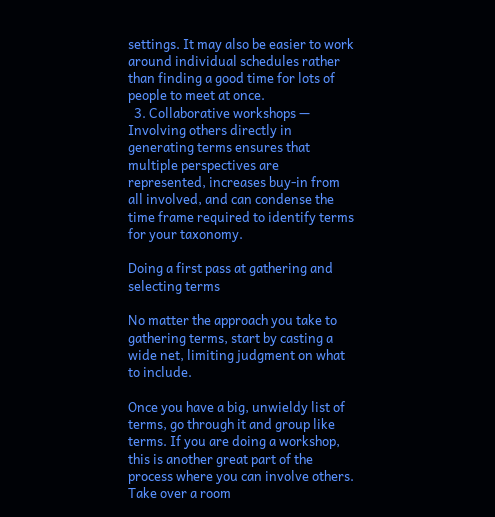settings. It may also be easier to work around individual schedules rather than finding a good time for lots of people to meet at once.
  3. Collaborative workshops — Involving others directly in generating terms ensures that multiple perspectives are represented, increases buy-in from all involved, and can condense the time frame required to identify terms for your taxonomy.

Doing a first pass at gathering and selecting terms

No matter the approach you take to gathering terms, start by casting a wide net, limiting judgment on what to include.

Once you have a big, unwieldy list of terms, go through it and group like terms. If you are doing a workshop, this is another great part of the process where you can involve others. Take over a room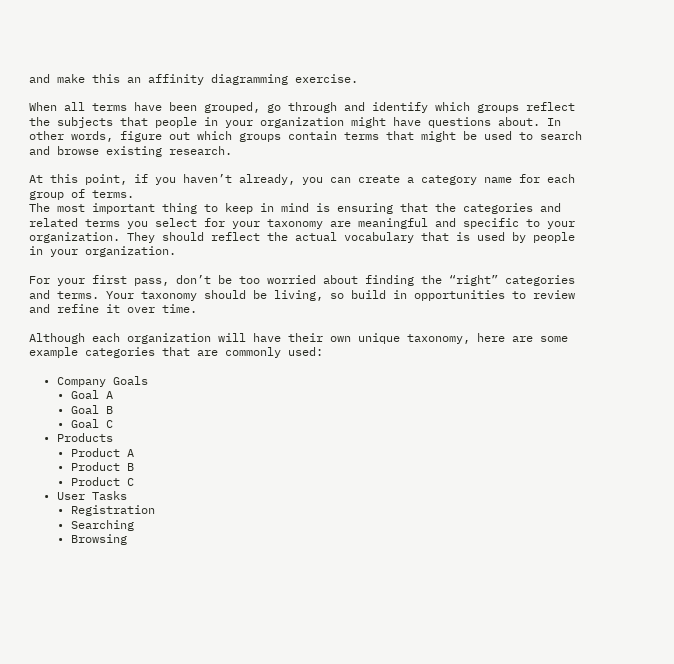and make this an affinity diagramming exercise.

When all terms have been grouped, go through and identify which groups reflect the subjects that people in your organization might have questions about. In other words, figure out which groups contain terms that might be used to search and browse existing research.

At this point, if you haven’t already, you can create a category name for each group of terms.
The most important thing to keep in mind is ensuring that the categories and related terms you select for your taxonomy are meaningful and specific to your organization. They should reflect the actual vocabulary that is used by people in your organization.

For your first pass, don’t be too worried about finding the “right” categories and terms. Your taxonomy should be living, so build in opportunities to review and refine it over time.

Although each organization will have their own unique taxonomy, here are some example categories that are commonly used:

  • Company Goals
    • Goal A
    • Goal B
    • Goal C
  • Products
    • Product A
    • Product B
    • Product C
  • User Tasks
    • Registration
    • Searching
    • Browsing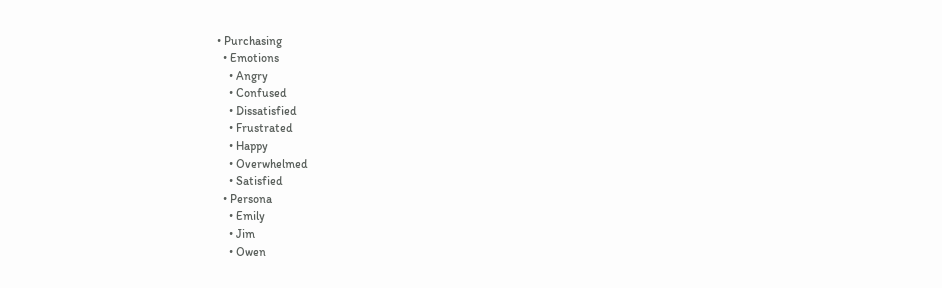• Purchasing
  • Emotions
    • Angry
    • Confused
    • Dissatisfied
    • Frustrated
    • Happy
    • Overwhelmed
    • Satisfied
  • Persona
    • Emily
    • Jim
    • Owen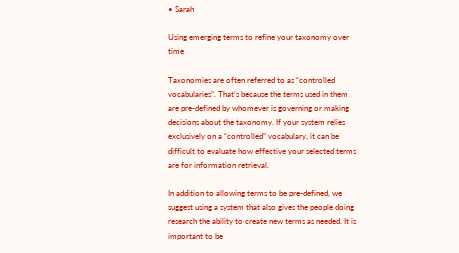• Sarah

Using emerging terms to refine your taxonomy over time

Taxonomies are often referred to as “controlled vocabularies”. That’s because the terms used in them are pre-defined by whomever is governing or making decisions about the taxonomy. If your system relies exclusively on a “controlled” vocabulary, it can be difficult to evaluate how effective your selected terms are for information retrieval.

In addition to allowing terms to be pre-defined, we suggest using a system that also gives the people doing research the ability to create new terms as needed. It is important to be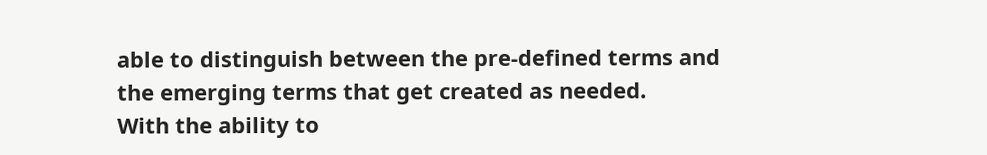able to distinguish between the pre-defined terms and the emerging terms that get created as needed.
With the ability to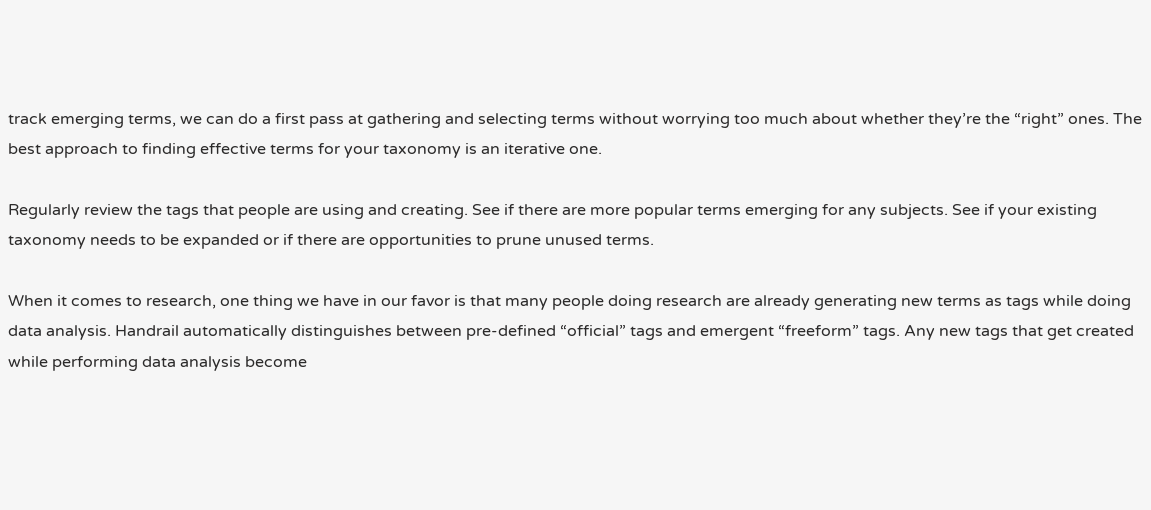track emerging terms, we can do a first pass at gathering and selecting terms without worrying too much about whether they’re the “right” ones. The best approach to finding effective terms for your taxonomy is an iterative one.

Regularly review the tags that people are using and creating. See if there are more popular terms emerging for any subjects. See if your existing taxonomy needs to be expanded or if there are opportunities to prune unused terms.

When it comes to research, one thing we have in our favor is that many people doing research are already generating new terms as tags while doing data analysis. Handrail automatically distinguishes between pre-defined “official” tags and emergent “freeform” tags. Any new tags that get created while performing data analysis become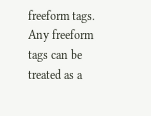freeform tags. Any freeform tags can be treated as a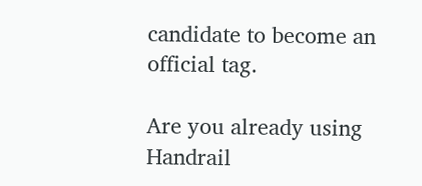candidate to become an official tag.

Are you already using Handrail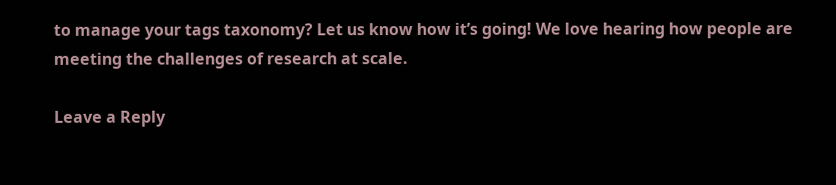to manage your tags taxonomy? Let us know how it’s going! We love hearing how people are meeting the challenges of research at scale.

Leave a Reply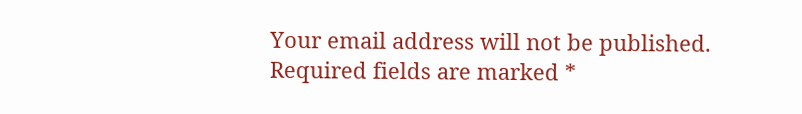Your email address will not be published. Required fields are marked *